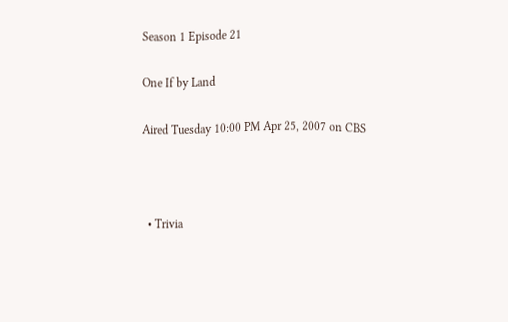Season 1 Episode 21

One If by Land

Aired Tuesday 10:00 PM Apr 25, 2007 on CBS



  • Trivia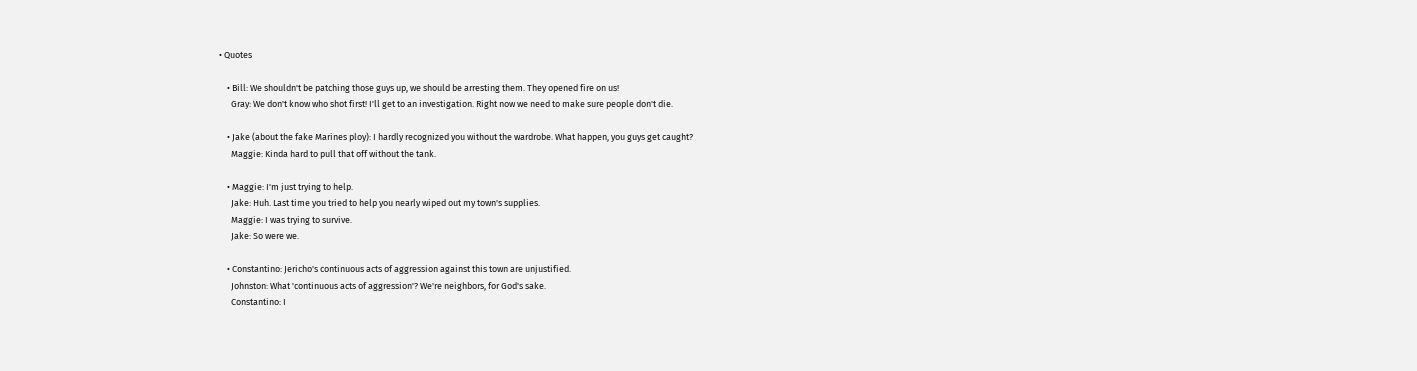• Quotes

    • Bill: We shouldn't be patching those guys up, we should be arresting them. They opened fire on us!
      Gray: We don't know who shot first! I'll get to an investigation. Right now we need to make sure people don't die.

    • Jake (about the fake Marines ploy): I hardly recognized you without the wardrobe. What happen, you guys get caught?
      Maggie: Kinda hard to pull that off without the tank.

    • Maggie: I'm just trying to help.
      Jake: Huh. Last time you tried to help you nearly wiped out my town's supplies.
      Maggie: I was trying to survive.
      Jake: So were we.

    • Constantino: Jericho's continuous acts of aggression against this town are unjustified.
      Johnston: What 'continuous acts of aggression'? We're neighbors, for God's sake.
      Constantino: I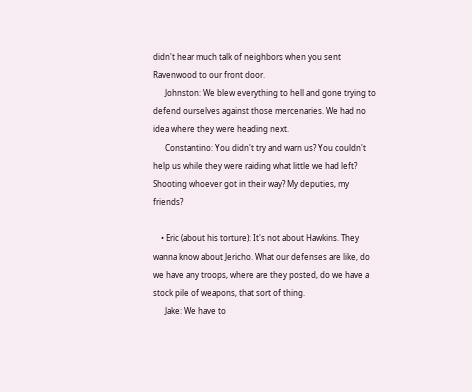didn't hear much talk of neighbors when you sent Ravenwood to our front door.
      Johnston: We blew everything to hell and gone trying to defend ourselves against those mercenaries. We had no idea where they were heading next.
      Constantino: You didn't try and warn us? You couldn't help us while they were raiding what little we had left? Shooting whoever got in their way? My deputies, my friends?

    • Eric (about his torture): It's not about Hawkins. They wanna know about Jericho. What our defenses are like, do we have any troops, where are they posted, do we have a stock pile of weapons, that sort of thing.
      Jake: We have to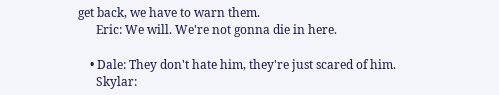get back, we have to warn them.
      Eric: We will. We're not gonna die in here.

    • Dale: They don't hate him, they're just scared of him.
      Skylar: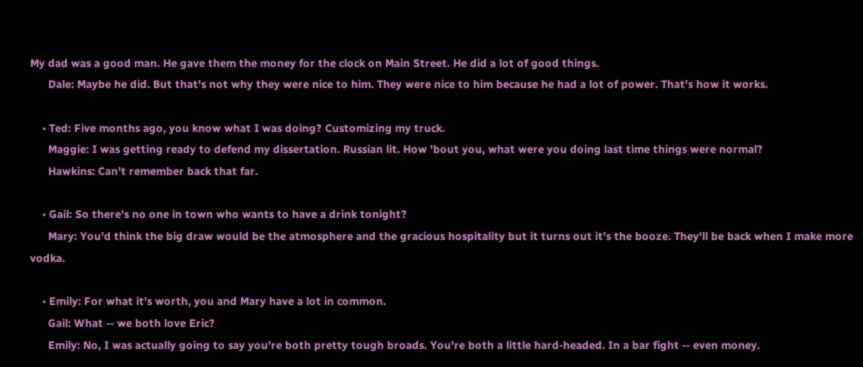My dad was a good man. He gave them the money for the clock on Main Street. He did a lot of good things.
      Dale: Maybe he did. But that's not why they were nice to him. They were nice to him because he had a lot of power. That's how it works.

    • Ted: Five months ago, you know what I was doing? Customizing my truck.
      Maggie: I was getting ready to defend my dissertation. Russian lit. How 'bout you, what were you doing last time things were normal?
      Hawkins: Can't remember back that far.

    • Gail: So there's no one in town who wants to have a drink tonight?
      Mary: You'd think the big draw would be the atmosphere and the gracious hospitality but it turns out it's the booze. They'll be back when I make more vodka.

    • Emily: For what it's worth, you and Mary have a lot in common.
      Gail: What -- we both love Eric?
      Emily: No, I was actually going to say you're both pretty tough broads. You're both a little hard-headed. In a bar fight -- even money.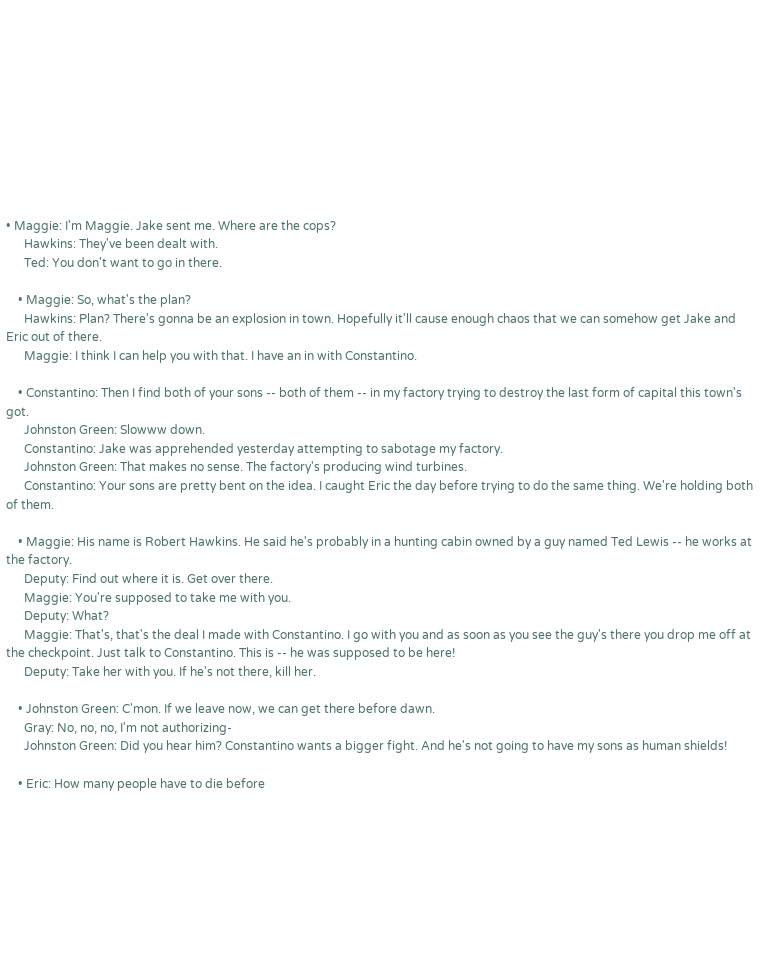• Maggie: I'm Maggie. Jake sent me. Where are the cops?
      Hawkins: They've been dealt with.
      Ted: You don't want to go in there.

    • Maggie: So, what's the plan?
      Hawkins: Plan? There's gonna be an explosion in town. Hopefully it'll cause enough chaos that we can somehow get Jake and Eric out of there.
      Maggie: I think I can help you with that. I have an in with Constantino.

    • Constantino: Then I find both of your sons -- both of them -- in my factory trying to destroy the last form of capital this town's got.
      Johnston Green: Slowww down.
      Constantino: Jake was apprehended yesterday attempting to sabotage my factory.
      Johnston Green: That makes no sense. The factory's producing wind turbines.
      Constantino: Your sons are pretty bent on the idea. I caught Eric the day before trying to do the same thing. We're holding both of them.

    • Maggie: His name is Robert Hawkins. He said he's probably in a hunting cabin owned by a guy named Ted Lewis -- he works at the factory.
      Deputy: Find out where it is. Get over there.
      Maggie: You're supposed to take me with you.
      Deputy: What?
      Maggie: That's, that's the deal I made with Constantino. I go with you and as soon as you see the guy's there you drop me off at the checkpoint. Just talk to Constantino. This is -- he was supposed to be here!
      Deputy: Take her with you. If he's not there, kill her.

    • Johnston Green: C'mon. If we leave now, we can get there before dawn.
      Gray: No, no, no, I'm not authorizing-
      Johnston Green: Did you hear him? Constantino wants a bigger fight. And he's not going to have my sons as human shields!

    • Eric: How many people have to die before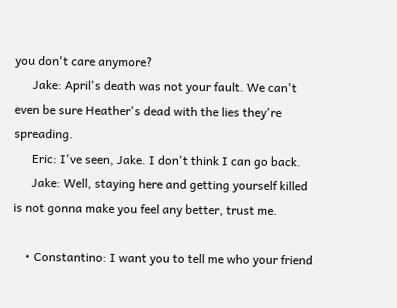you don't care anymore?
      Jake: April's death was not your fault. We can't even be sure Heather's dead with the lies they're spreading.
      Eric: I've seen, Jake. I don't think I can go back.
      Jake: Well, staying here and getting yourself killed is not gonna make you feel any better, trust me.

    • Constantino: I want you to tell me who your friend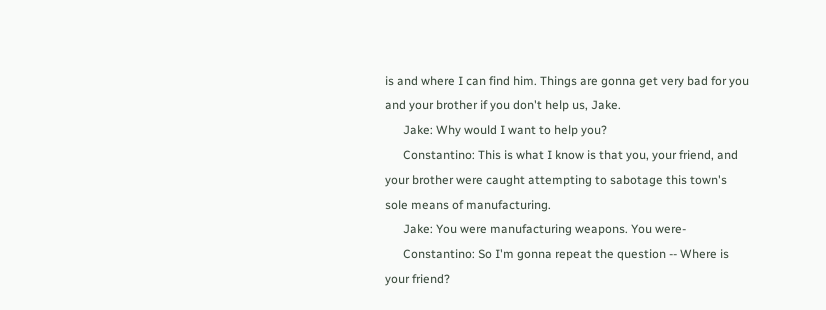is and where I can find him. Things are gonna get very bad for you and your brother if you don't help us, Jake.
      Jake: Why would I want to help you?
      Constantino: This is what I know is that you, your friend, and your brother were caught attempting to sabotage this town's sole means of manufacturing.
      Jake: You were manufacturing weapons. You were-
      Constantino: So I'm gonna repeat the question -- Where is your friend?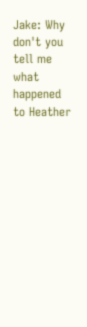Jake: Why don't you tell me what happened to Heather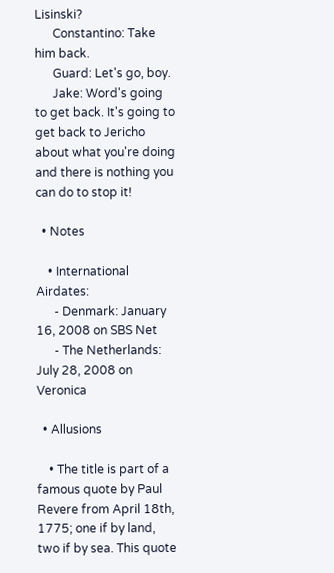Lisinski?
      Constantino: Take him back.
      Guard: Let's go, boy.
      Jake: Word's going to get back. It's going to get back to Jericho about what you're doing and there is nothing you can do to stop it!

  • Notes

    • International Airdates:
      - Denmark: January 16, 2008 on SBS Net
      - The Netherlands: July 28, 2008 on Veronica

  • Allusions

    • The title is part of a famous quote by Paul Revere from April 18th, 1775; one if by land, two if by sea. This quote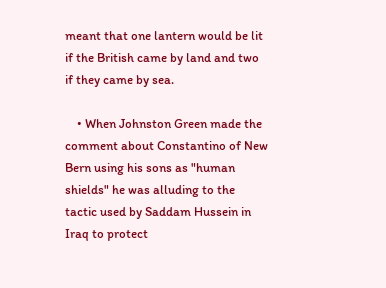meant that one lantern would be lit if the British came by land and two if they came by sea.

    • When Johnston Green made the comment about Constantino of New Bern using his sons as "human shields" he was alluding to the tactic used by Saddam Hussein in Iraq to protect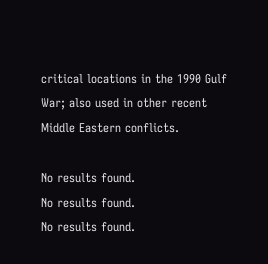critical locations in the 1990 Gulf War; also used in other recent Middle Eastern conflicts.

No results found.
No results found.
No results found.